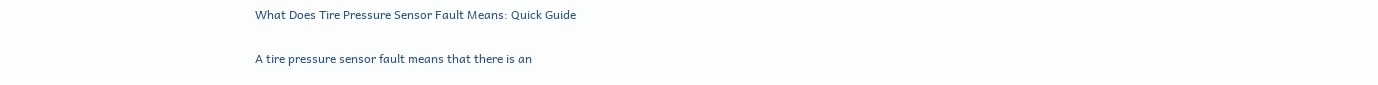What Does Tire Pressure Sensor Fault Means: Quick Guide

A tire pressure sensor fault means that there is an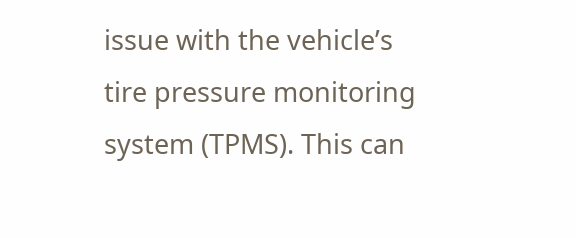issue with the vehicle’s tire pressure monitoring system (TPMS). This can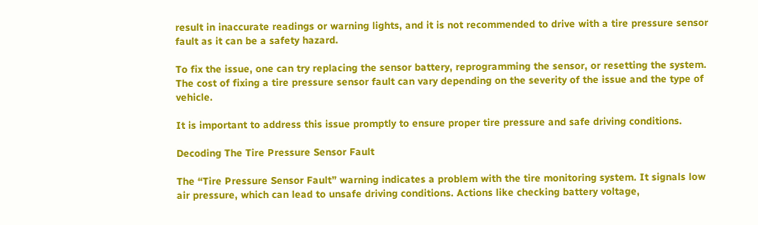result in inaccurate readings or warning lights, and it is not recommended to drive with a tire pressure sensor fault as it can be a safety hazard.

To fix the issue, one can try replacing the sensor battery, reprogramming the sensor, or resetting the system. The cost of fixing a tire pressure sensor fault can vary depending on the severity of the issue and the type of vehicle.

It is important to address this issue promptly to ensure proper tire pressure and safe driving conditions.

Decoding The Tire Pressure Sensor Fault

The “Tire Pressure Sensor Fault” warning indicates a problem with the tire monitoring system. It signals low air pressure, which can lead to unsafe driving conditions. Actions like checking battery voltage,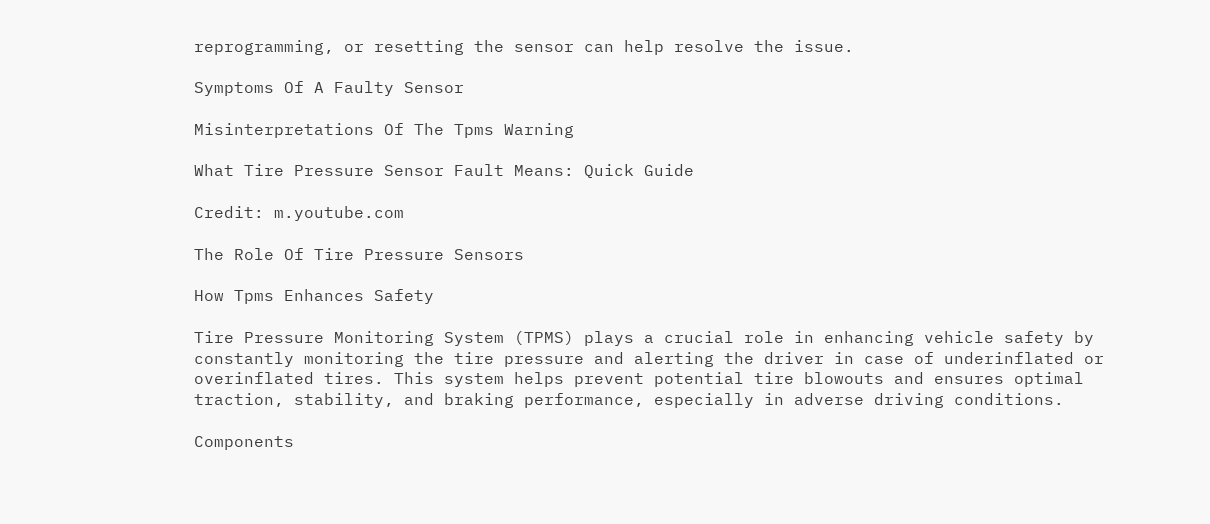reprogramming, or resetting the sensor can help resolve the issue.

Symptoms Of A Faulty Sensor

Misinterpretations Of The Tpms Warning

What Tire Pressure Sensor Fault Means: Quick Guide

Credit: m.youtube.com

The Role Of Tire Pressure Sensors

How Tpms Enhances Safety

Tire Pressure Monitoring System (TPMS) plays a crucial role in enhancing vehicle safety by constantly monitoring the tire pressure and alerting the driver in case of underinflated or overinflated tires. This system helps prevent potential tire blowouts and ensures optimal traction, stability, and braking performance, especially in adverse driving conditions.

Components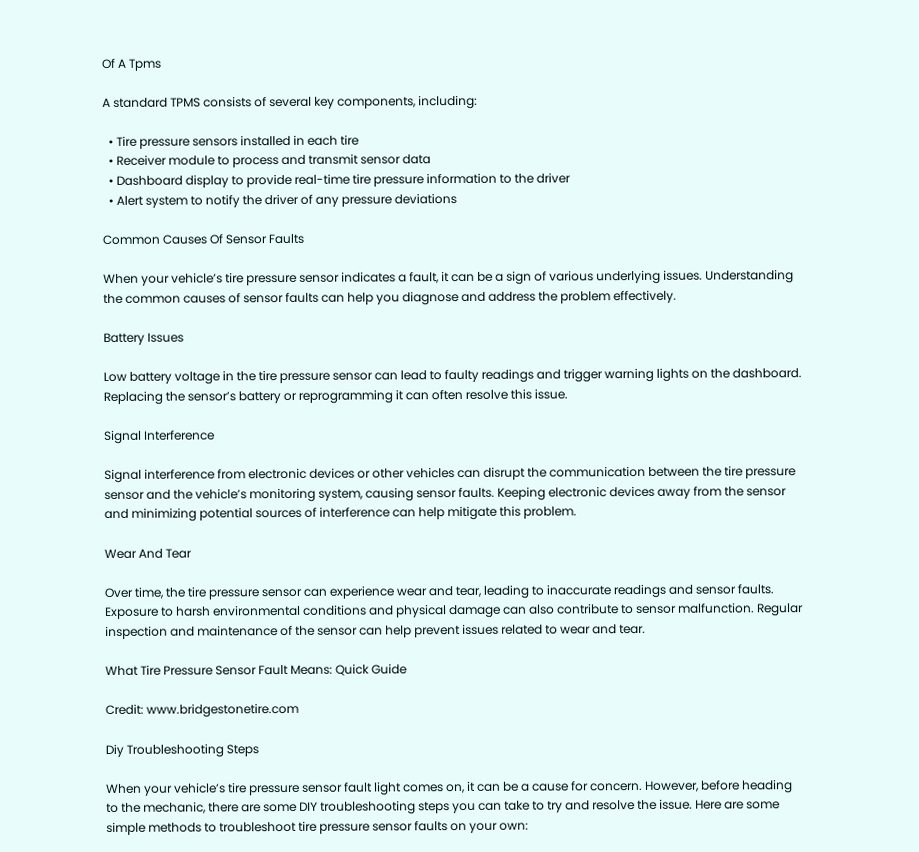Of A Tpms

A standard TPMS consists of several key components, including:

  • Tire pressure sensors installed in each tire
  • Receiver module to process and transmit sensor data
  • Dashboard display to provide real-time tire pressure information to the driver
  • Alert system to notify the driver of any pressure deviations

Common Causes Of Sensor Faults

When your vehicle’s tire pressure sensor indicates a fault, it can be a sign of various underlying issues. Understanding the common causes of sensor faults can help you diagnose and address the problem effectively.

Battery Issues

Low battery voltage in the tire pressure sensor can lead to faulty readings and trigger warning lights on the dashboard. Replacing the sensor’s battery or reprogramming it can often resolve this issue.

Signal Interference

Signal interference from electronic devices or other vehicles can disrupt the communication between the tire pressure sensor and the vehicle’s monitoring system, causing sensor faults. Keeping electronic devices away from the sensor and minimizing potential sources of interference can help mitigate this problem.

Wear And Tear

Over time, the tire pressure sensor can experience wear and tear, leading to inaccurate readings and sensor faults. Exposure to harsh environmental conditions and physical damage can also contribute to sensor malfunction. Regular inspection and maintenance of the sensor can help prevent issues related to wear and tear.

What Tire Pressure Sensor Fault Means: Quick Guide

Credit: www.bridgestonetire.com

Diy Troubleshooting Steps

When your vehicle’s tire pressure sensor fault light comes on, it can be a cause for concern. However, before heading to the mechanic, there are some DIY troubleshooting steps you can take to try and resolve the issue. Here are some simple methods to troubleshoot tire pressure sensor faults on your own: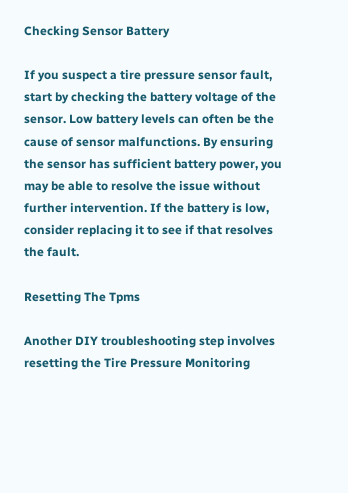Checking Sensor Battery

If you suspect a tire pressure sensor fault, start by checking the battery voltage of the sensor. Low battery levels can often be the cause of sensor malfunctions. By ensuring the sensor has sufficient battery power, you may be able to resolve the issue without further intervention. If the battery is low, consider replacing it to see if that resolves the fault.

Resetting The Tpms

Another DIY troubleshooting step involves resetting the Tire Pressure Monitoring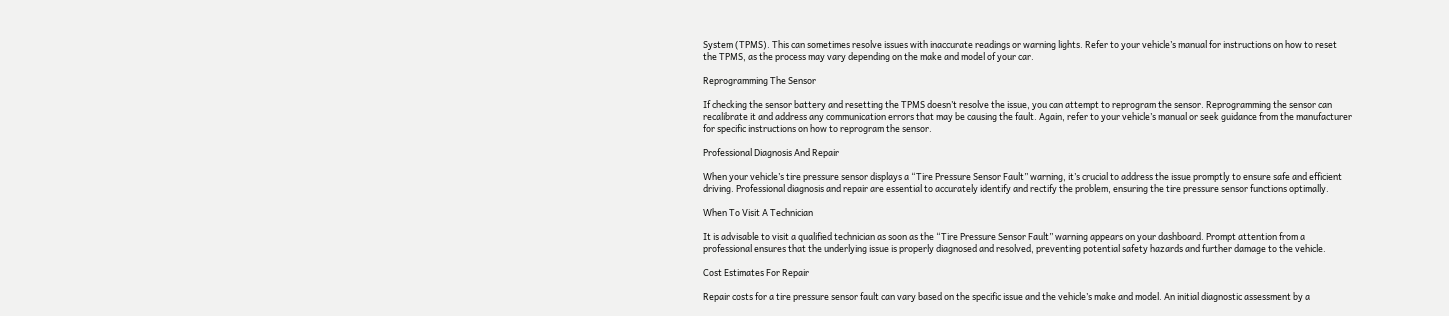System (TPMS). This can sometimes resolve issues with inaccurate readings or warning lights. Refer to your vehicle’s manual for instructions on how to reset the TPMS, as the process may vary depending on the make and model of your car.

Reprogramming The Sensor

If checking the sensor battery and resetting the TPMS doesn’t resolve the issue, you can attempt to reprogram the sensor. Reprogramming the sensor can recalibrate it and address any communication errors that may be causing the fault. Again, refer to your vehicle’s manual or seek guidance from the manufacturer for specific instructions on how to reprogram the sensor.

Professional Diagnosis And Repair

When your vehicle’s tire pressure sensor displays a “Tire Pressure Sensor Fault” warning, it’s crucial to address the issue promptly to ensure safe and efficient driving. Professional diagnosis and repair are essential to accurately identify and rectify the problem, ensuring the tire pressure sensor functions optimally.

When To Visit A Technician

It is advisable to visit a qualified technician as soon as the “Tire Pressure Sensor Fault” warning appears on your dashboard. Prompt attention from a professional ensures that the underlying issue is properly diagnosed and resolved, preventing potential safety hazards and further damage to the vehicle.

Cost Estimates For Repair

Repair costs for a tire pressure sensor fault can vary based on the specific issue and the vehicle’s make and model. An initial diagnostic assessment by a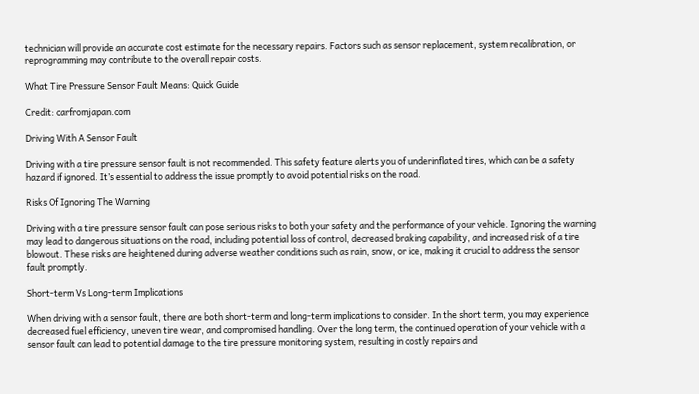technician will provide an accurate cost estimate for the necessary repairs. Factors such as sensor replacement, system recalibration, or reprogramming may contribute to the overall repair costs.

What Tire Pressure Sensor Fault Means: Quick Guide

Credit: carfromjapan.com

Driving With A Sensor Fault

Driving with a tire pressure sensor fault is not recommended. This safety feature alerts you of underinflated tires, which can be a safety hazard if ignored. It’s essential to address the issue promptly to avoid potential risks on the road.

Risks Of Ignoring The Warning

Driving with a tire pressure sensor fault can pose serious risks to both your safety and the performance of your vehicle. Ignoring the warning may lead to dangerous situations on the road, including potential loss of control, decreased braking capability, and increased risk of a tire blowout. These risks are heightened during adverse weather conditions such as rain, snow, or ice, making it crucial to address the sensor fault promptly.

Short-term Vs Long-term Implications

When driving with a sensor fault, there are both short-term and long-term implications to consider. In the short term, you may experience decreased fuel efficiency, uneven tire wear, and compromised handling. Over the long term, the continued operation of your vehicle with a sensor fault can lead to potential damage to the tire pressure monitoring system, resulting in costly repairs and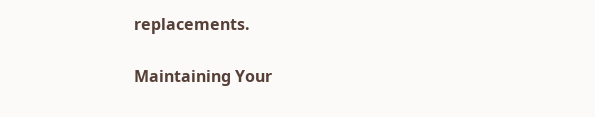replacements.

Maintaining Your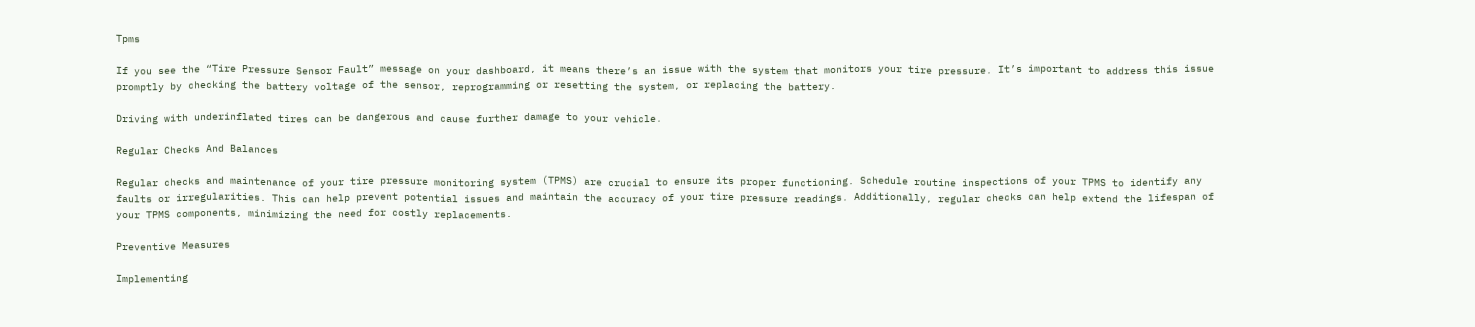Tpms

If you see the “Tire Pressure Sensor Fault” message on your dashboard, it means there’s an issue with the system that monitors your tire pressure. It’s important to address this issue promptly by checking the battery voltage of the sensor, reprogramming or resetting the system, or replacing the battery.

Driving with underinflated tires can be dangerous and cause further damage to your vehicle.

Regular Checks And Balances

Regular checks and maintenance of your tire pressure monitoring system (TPMS) are crucial to ensure its proper functioning. Schedule routine inspections of your TPMS to identify any faults or irregularities. This can help prevent potential issues and maintain the accuracy of your tire pressure readings. Additionally, regular checks can help extend the lifespan of your TPMS components, minimizing the need for costly replacements.

Preventive Measures

Implementing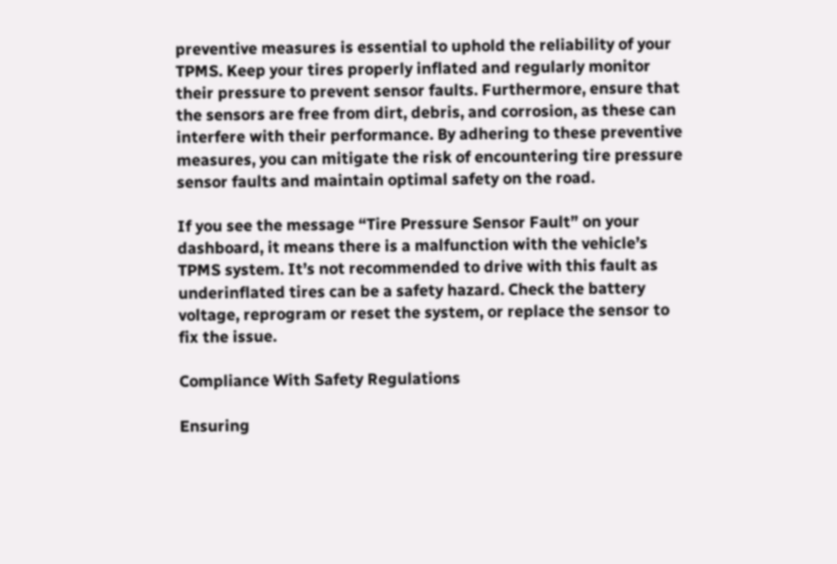preventive measures is essential to uphold the reliability of your TPMS. Keep your tires properly inflated and regularly monitor their pressure to prevent sensor faults. Furthermore, ensure that the sensors are free from dirt, debris, and corrosion, as these can interfere with their performance. By adhering to these preventive measures, you can mitigate the risk of encountering tire pressure sensor faults and maintain optimal safety on the road.

If you see the message “Tire Pressure Sensor Fault” on your dashboard, it means there is a malfunction with the vehicle’s TPMS system. It’s not recommended to drive with this fault as underinflated tires can be a safety hazard. Check the battery voltage, reprogram or reset the system, or replace the sensor to fix the issue.

Compliance With Safety Regulations

Ensuring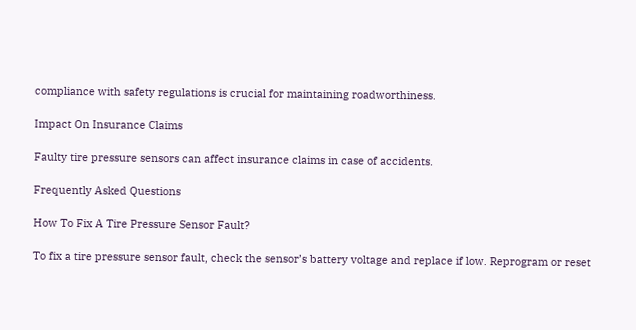compliance with safety regulations is crucial for maintaining roadworthiness.

Impact On Insurance Claims

Faulty tire pressure sensors can affect insurance claims in case of accidents.

Frequently Asked Questions

How To Fix A Tire Pressure Sensor Fault?

To fix a tire pressure sensor fault, check the sensor’s battery voltage and replace if low. Reprogram or reset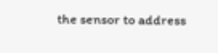the sensor to address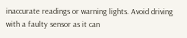inaccurate readings or warning lights. Avoid driving with a faulty sensor as it can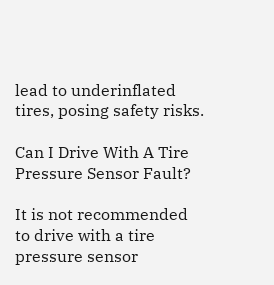lead to underinflated tires, posing safety risks.

Can I Drive With A Tire Pressure Sensor Fault?

It is not recommended to drive with a tire pressure sensor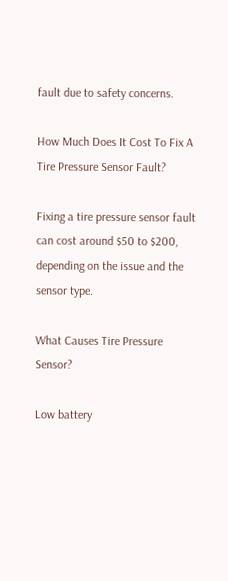fault due to safety concerns.

How Much Does It Cost To Fix A Tire Pressure Sensor Fault?

Fixing a tire pressure sensor fault can cost around $50 to $200, depending on the issue and the sensor type.

What Causes Tire Pressure Sensor?

Low battery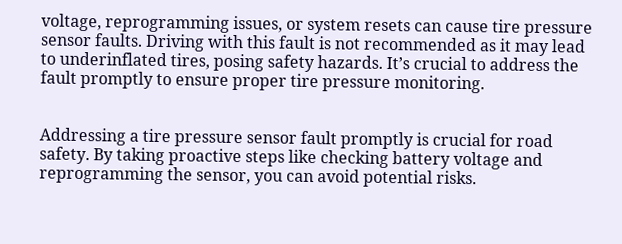voltage, reprogramming issues, or system resets can cause tire pressure sensor faults. Driving with this fault is not recommended as it may lead to underinflated tires, posing safety hazards. It’s crucial to address the fault promptly to ensure proper tire pressure monitoring.


Addressing a tire pressure sensor fault promptly is crucial for road safety. By taking proactive steps like checking battery voltage and reprogramming the sensor, you can avoid potential risks.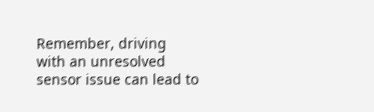Remember, driving with an unresolved sensor issue can lead to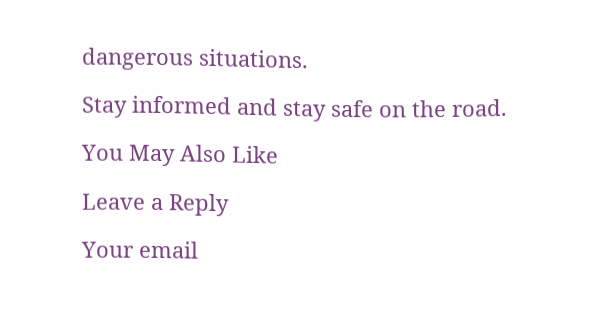dangerous situations.

Stay informed and stay safe on the road.

You May Also Like

Leave a Reply

Your email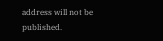address will not be published.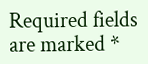Required fields are marked *